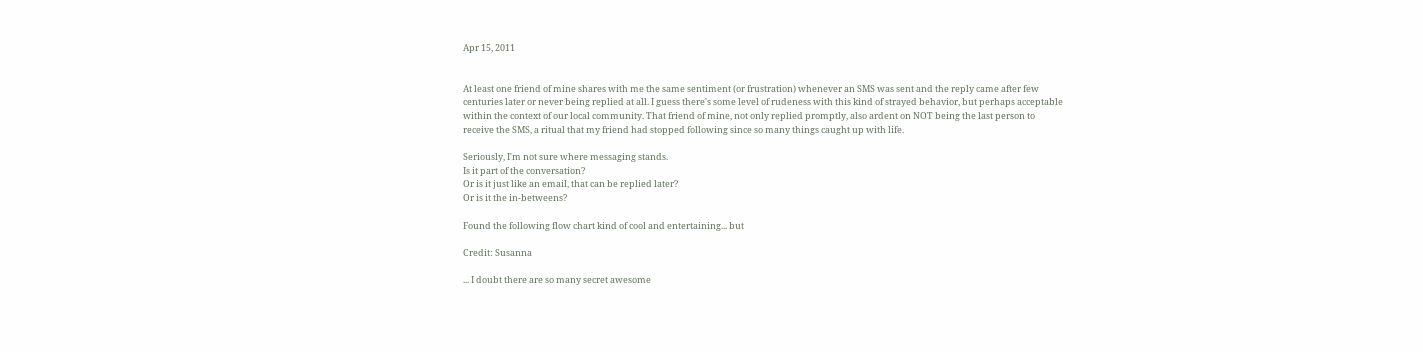Apr 15, 2011


At least one friend of mine shares with me the same sentiment (or frustration) whenever an SMS was sent and the reply came after few centuries later or never being replied at all. I guess there's some level of rudeness with this kind of strayed behavior, but perhaps acceptable within the context of our local community. That friend of mine, not only replied promptly, also ardent on NOT being the last person to receive the SMS, a ritual that my friend had stopped following since so many things caught up with life.

Seriously, I'm not sure where messaging stands.
Is it part of the conversation?
Or is it just like an email, that can be replied later?
Or is it the in-betweens?

Found the following flow chart kind of cool and entertaining... but

Credit: Susanna

... I doubt there are so many secret awesome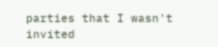parties that I wasn't invited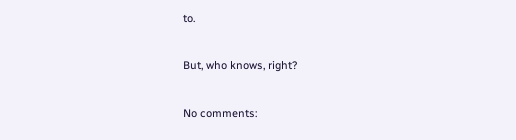to.

But, who knows, right?

No comments: